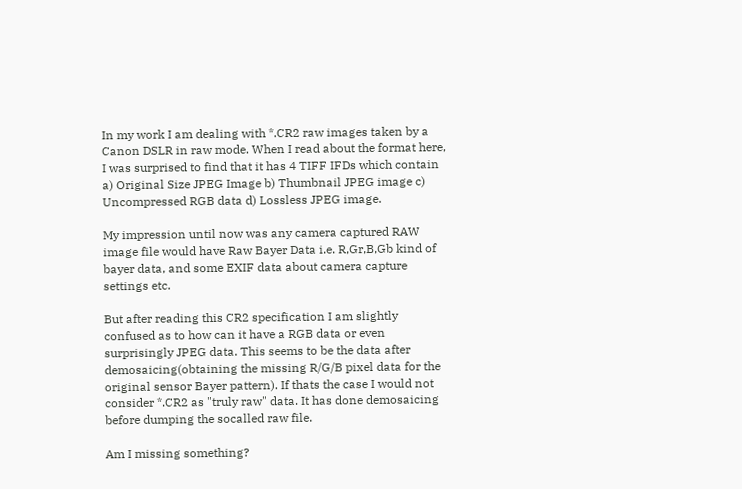In my work I am dealing with *.CR2 raw images taken by a Canon DSLR in raw mode. When I read about the format here, I was surprised to find that it has 4 TIFF IFDs which contain a) Original Size JPEG Image b) Thumbnail JPEG image c) Uncompressed RGB data d) Lossless JPEG image.

My impression until now was any camera captured RAW image file would have Raw Bayer Data i.e. R,Gr,B,Gb kind of bayer data, and some EXIF data about camera capture settings etc.

But after reading this CR2 specification I am slightly confused as to how can it have a RGB data or even surprisingly JPEG data. This seems to be the data after demosaicing(obtaining the missing R/G/B pixel data for the original sensor Bayer pattern). If thats the case I would not consider *.CR2 as "truly raw" data. It has done demosaicing before dumping the socalled raw file.

Am I missing something?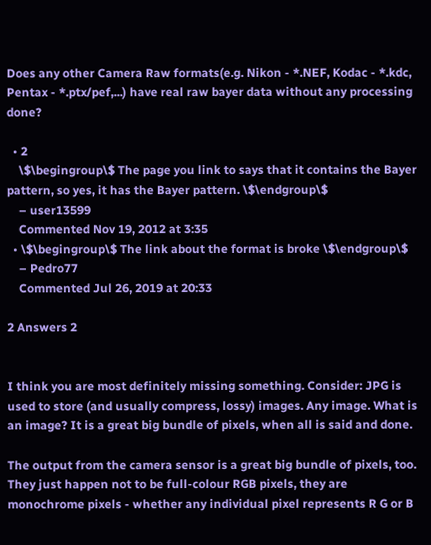Does any other Camera Raw formats(e.g. Nikon - *.NEF, Kodac - *.kdc, Pentax - *.ptx/pef,...) have real raw bayer data without any processing done?

  • 2
    \$\begingroup\$ The page you link to says that it contains the Bayer pattern, so yes, it has the Bayer pattern. \$\endgroup\$
    – user13599
    Commented Nov 19, 2012 at 3:35
  • \$\begingroup\$ The link about the format is broke \$\endgroup\$
    – Pedro77
    Commented Jul 26, 2019 at 20:33

2 Answers 2


I think you are most definitely missing something. Consider: JPG is used to store (and usually compress, lossy) images. Any image. What is an image? It is a great big bundle of pixels, when all is said and done.

The output from the camera sensor is a great big bundle of pixels, too. They just happen not to be full-colour RGB pixels, they are monochrome pixels - whether any individual pixel represents R G or B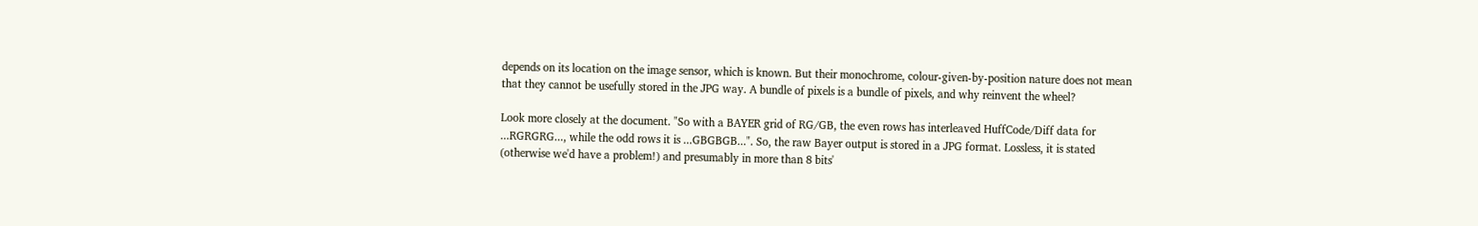depends on its location on the image sensor, which is known. But their monochrome, colour-given-by-position nature does not mean that they cannot be usefully stored in the JPG way. A bundle of pixels is a bundle of pixels, and why reinvent the wheel?

Look more closely at the document. "So with a BAYER grid of RG/GB, the even rows has interleaved HuffCode/Diff data for ...RGRGRG..., while the odd rows it is ...GBGBGB...". So, the raw Bayer output is stored in a JPG format. Lossless, it is stated (otherwise we'd have a problem!) and presumably in more than 8 bits'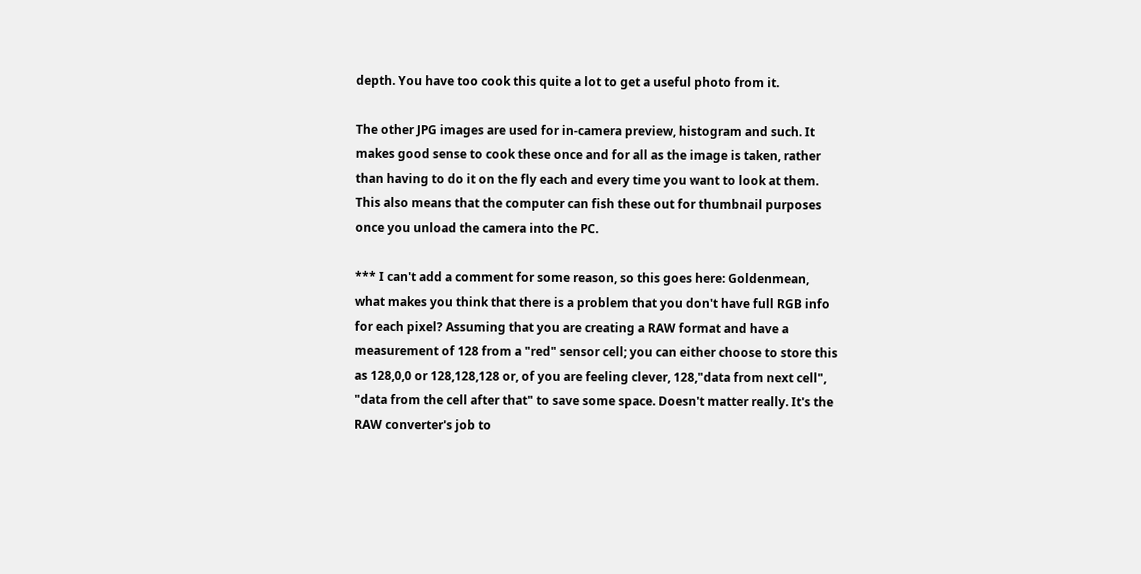depth. You have too cook this quite a lot to get a useful photo from it.

The other JPG images are used for in-camera preview, histogram and such. It makes good sense to cook these once and for all as the image is taken, rather than having to do it on the fly each and every time you want to look at them. This also means that the computer can fish these out for thumbnail purposes once you unload the camera into the PC.

*** I can't add a comment for some reason, so this goes here: Goldenmean, what makes you think that there is a problem that you don't have full RGB info for each pixel? Assuming that you are creating a RAW format and have a measurement of 128 from a "red" sensor cell; you can either choose to store this as 128,0,0 or 128,128,128 or, of you are feeling clever, 128,"data from next cell", "data from the cell after that" to save some space. Doesn't matter really. It's the RAW converter's job to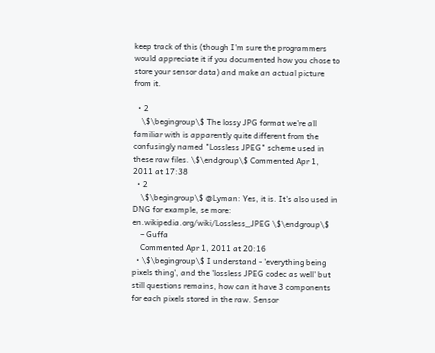keep track of this (though I'm sure the programmers would appreciate it if you documented how you chose to store your sensor data) and make an actual picture from it.

  • 2
    \$\begingroup\$ The lossy JPG format we're all familiar with is apparently quite different from the confusingly named "Lossless JPEG" scheme used in these raw files. \$\endgroup\$ Commented Apr 1, 2011 at 17:38
  • 2
    \$\begingroup\$ @Lyman: Yes, it is. It's also used in DNG for example, se more: en.wikipedia.org/wiki/Lossless_JPEG \$\endgroup\$
    – Guffa
    Commented Apr 1, 2011 at 20:16
  • \$\begingroup\$ I understand - 'everything being pixels thing', and the 'lossless JPEG codec as well' but still questions remains, how can it have 3 components for each pixels stored in the raw. Sensor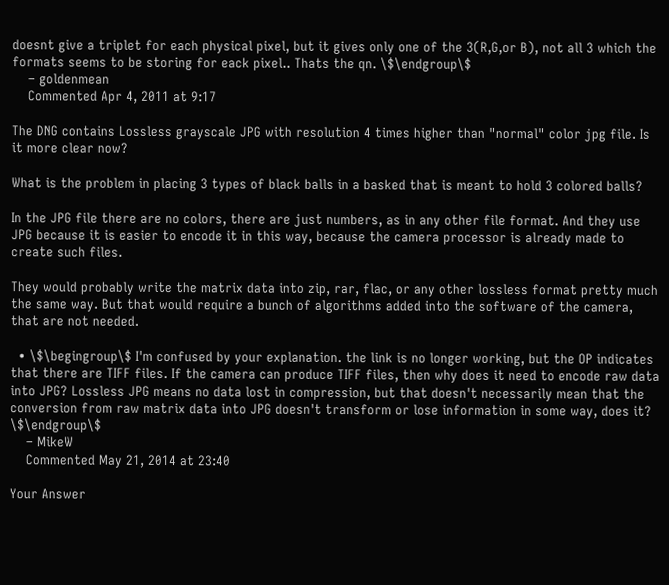doesnt give a triplet for each physical pixel, but it gives only one of the 3(R,G,or B), not all 3 which the formats seems to be storing for eack pixel.. Thats the qn. \$\endgroup\$
    – goldenmean
    Commented Apr 4, 2011 at 9:17

The DNG contains Lossless grayscale JPG with resolution 4 times higher than "normal" color jpg file. Is it more clear now?

What is the problem in placing 3 types of black balls in a basked that is meant to hold 3 colored balls?

In the JPG file there are no colors, there are just numbers, as in any other file format. And they use JPG because it is easier to encode it in this way, because the camera processor is already made to create such files.

They would probably write the matrix data into zip, rar, flac, or any other lossless format pretty much the same way. But that would require a bunch of algorithms added into the software of the camera, that are not needed.

  • \$\begingroup\$ I'm confused by your explanation. the link is no longer working, but the OP indicates that there are TIFF files. If the camera can produce TIFF files, then why does it need to encode raw data into JPG? Lossless JPG means no data lost in compression, but that doesn't necessarily mean that the conversion from raw matrix data into JPG doesn't transform or lose information in some way, does it? \$\endgroup\$
    – MikeW
    Commented May 21, 2014 at 23:40

Your Answer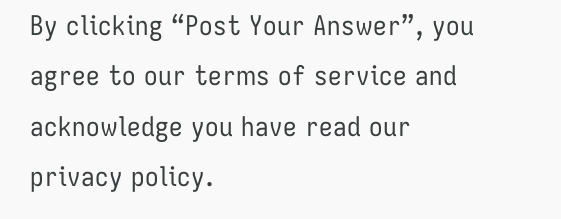By clicking “Post Your Answer”, you agree to our terms of service and acknowledge you have read our privacy policy.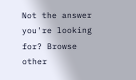Not the answer you're looking for? Browse other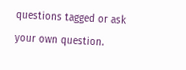questions tagged or ask your own question.